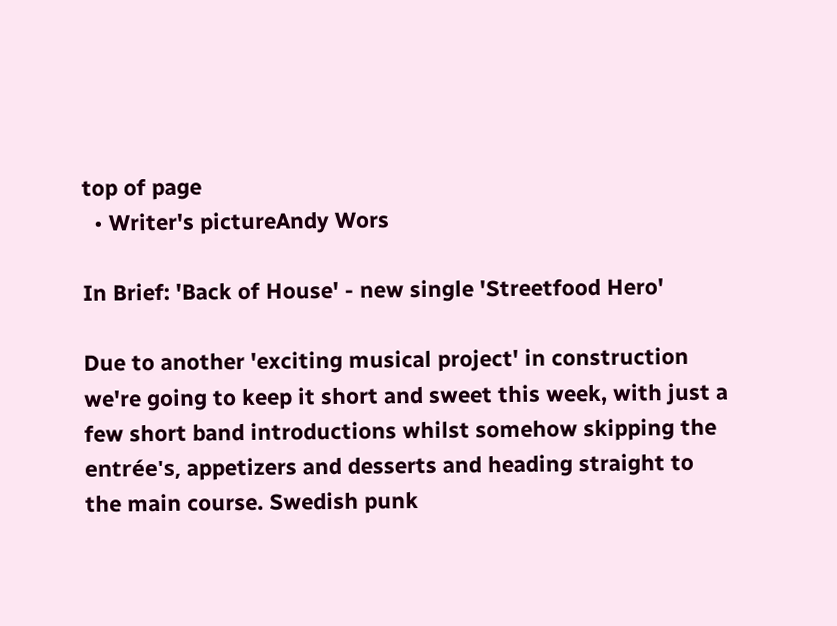top of page
  • Writer's pictureAndy Wors

In Brief: 'Back of House' - new single 'Streetfood Hero'

Due to another 'exciting musical project' in construction we're going to keep it short and sweet this week, with just a few short band introductions whilst somehow skipping the entrée's, appetizers and desserts and heading straight to the main course. Swedish punk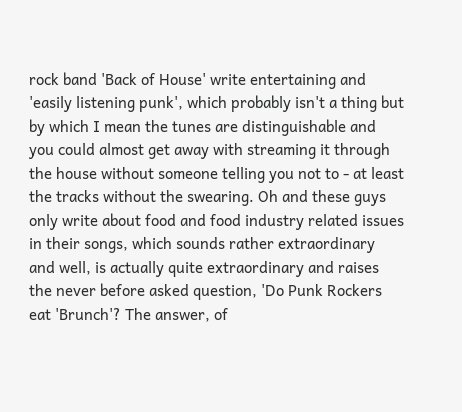rock band 'Back of House' write entertaining and 'easily listening punk', which probably isn't a thing but by which I mean the tunes are distinguishable and you could almost get away with streaming it through the house without someone telling you not to - at least the tracks without the swearing. Oh and these guys only write about food and food industry related issues in their songs, which sounds rather extraordinary and well, is actually quite extraordinary and raises the never before asked question, 'Do Punk Rockers eat 'Brunch'? The answer, of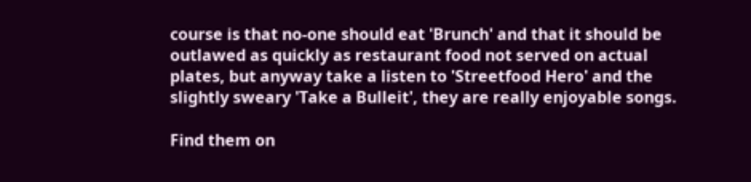course is that no-one should eat 'Brunch' and that it should be outlawed as quickly as restaurant food not served on actual plates, but anyway take a listen to 'Streetfood Hero' and the slightly sweary 'Take a Bulleit', they are really enjoyable songs.

Find them on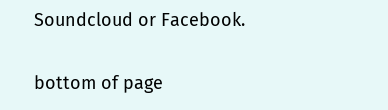Soundcloud or Facebook.

bottom of page